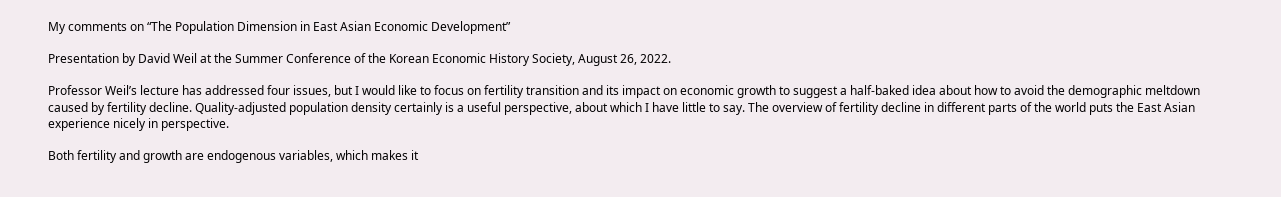My comments on “The Population Dimension in East Asian Economic Development”

Presentation by David Weil at the Summer Conference of the Korean Economic History Society, August 26, 2022.

Professor Weil’s lecture has addressed four issues, but I would like to focus on fertility transition and its impact on economic growth to suggest a half-baked idea about how to avoid the demographic meltdown caused by fertility decline. Quality-adjusted population density certainly is a useful perspective, about which I have little to say. The overview of fertility decline in different parts of the world puts the East Asian experience nicely in perspective.

Both fertility and growth are endogenous variables, which makes it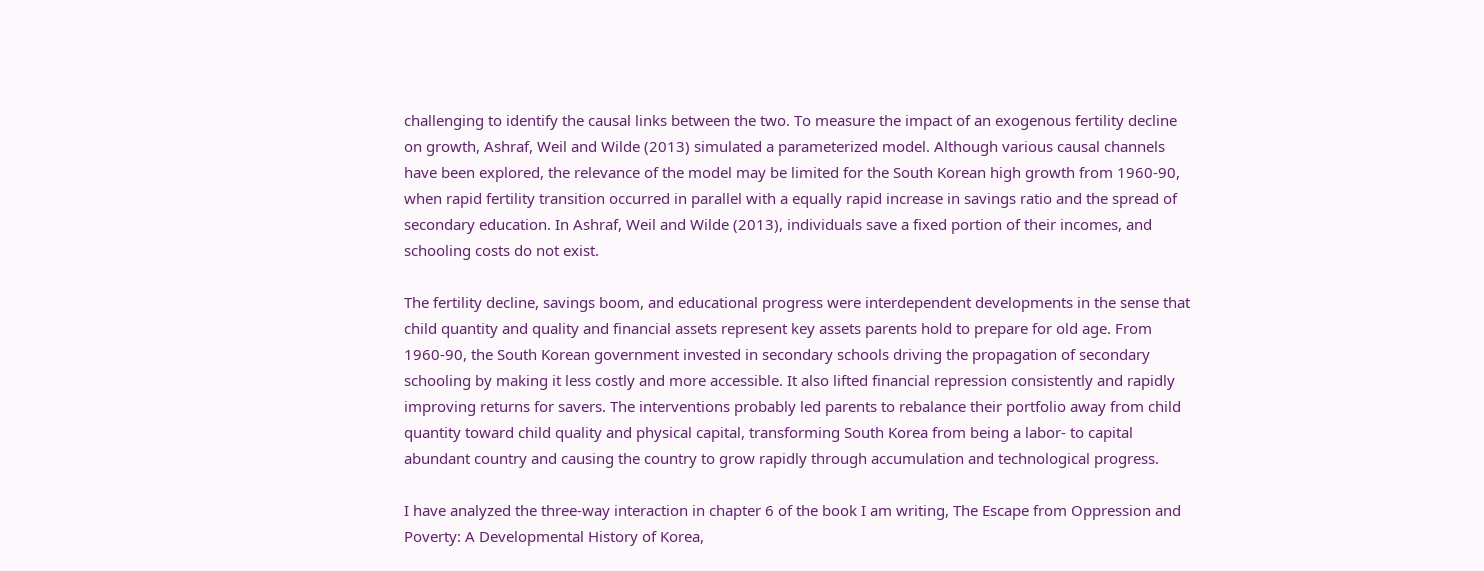challenging to identify the causal links between the two. To measure the impact of an exogenous fertility decline on growth, Ashraf, Weil and Wilde (2013) simulated a parameterized model. Although various causal channels have been explored, the relevance of the model may be limited for the South Korean high growth from 1960-90, when rapid fertility transition occurred in parallel with a equally rapid increase in savings ratio and the spread of secondary education. In Ashraf, Weil and Wilde (2013), individuals save a fixed portion of their incomes, and schooling costs do not exist.

The fertility decline, savings boom, and educational progress were interdependent developments in the sense that child quantity and quality and financial assets represent key assets parents hold to prepare for old age. From 1960-90, the South Korean government invested in secondary schools driving the propagation of secondary schooling by making it less costly and more accessible. It also lifted financial repression consistently and rapidly improving returns for savers. The interventions probably led parents to rebalance their portfolio away from child quantity toward child quality and physical capital, transforming South Korea from being a labor- to capital abundant country and causing the country to grow rapidly through accumulation and technological progress.

I have analyzed the three-way interaction in chapter 6 of the book I am writing, The Escape from Oppression and Poverty: A Developmental History of Korea,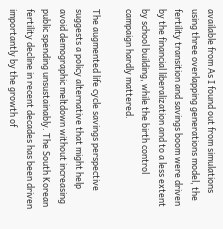available from As I found out from simulations using three overlapping generations model, the fertility transition and savings boom were driven by the financial liberalization and to a less extent by school building, while the birth control campaign hardly mattered.

The augmented life cycle savings perspective suggests a policy alternative that might help avoid demographic meltdown without increasing public spending unsustainably. The South Korean fertility decline in recent decades has been driven importantly by the growth of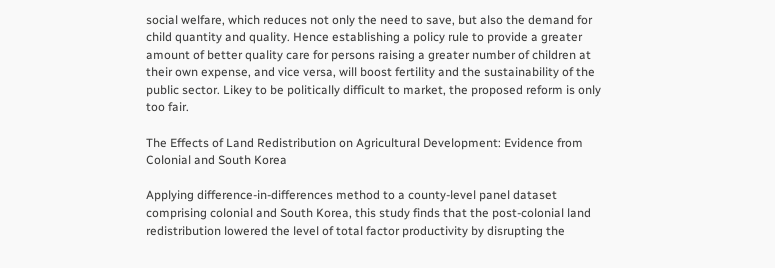social welfare, which reduces not only the need to save, but also the demand for child quantity and quality. Hence establishing a policy rule to provide a greater amount of better quality care for persons raising a greater number of children at their own expense, and vice versa, will boost fertility and the sustainability of the public sector. Likey to be politically difficult to market, the proposed reform is only too fair.

The Effects of Land Redistribution on Agricultural Development: Evidence from Colonial and South Korea

Applying difference-in-differences method to a county-level panel dataset comprising colonial and South Korea, this study finds that the post-colonial land redistribution lowered the level of total factor productivity by disrupting the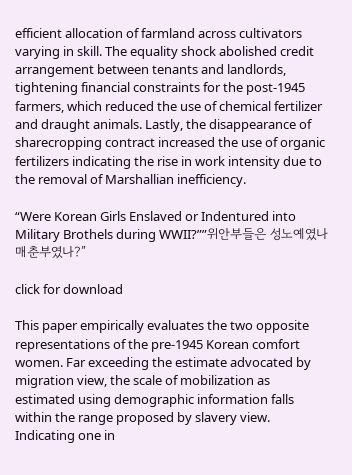efficient allocation of farmland across cultivators varying in skill. The equality shock abolished credit arrangement between tenants and landlords, tightening financial constraints for the post-1945 farmers, which reduced the use of chemical fertilizer and draught animals. Lastly, the disappearance of sharecropping contract increased the use of organic fertilizers indicating the rise in work intensity due to the removal of Marshallian inefficiency.

“Were Korean Girls Enslaved or Indentured into Military Brothels during WWII?””위안부들은 성노예였나 매춘부였나?”

click for download

This paper empirically evaluates the two opposite representations of the pre-1945 Korean comfort women. Far exceeding the estimate advocated by migration view, the scale of mobilization as estimated using demographic information falls within the range proposed by slavery view. Indicating one in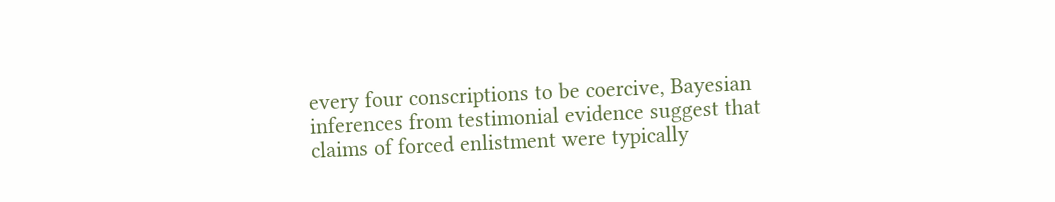every four conscriptions to be coercive, Bayesian inferences from testimonial evidence suggest that claims of forced enlistment were typically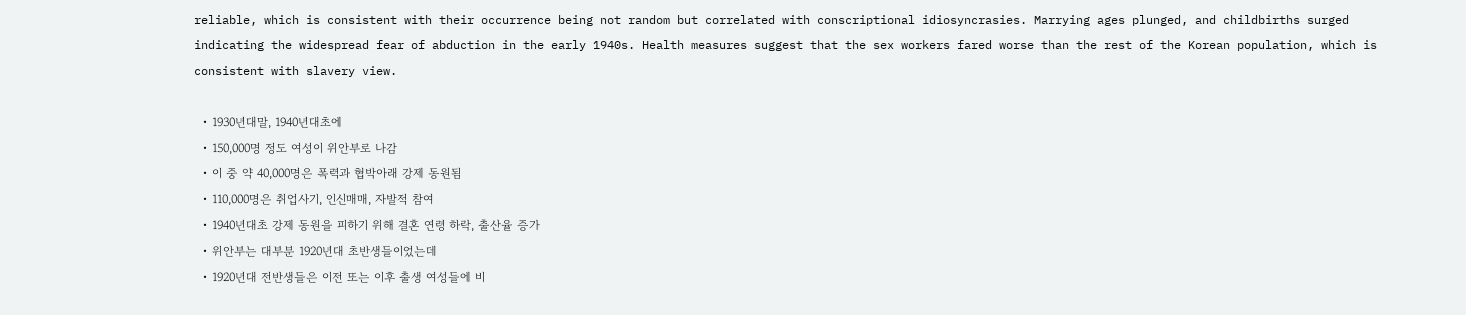reliable, which is consistent with their occurrence being not random but correlated with conscriptional idiosyncrasies. Marrying ages plunged, and childbirths surged indicating the widespread fear of abduction in the early 1940s. Health measures suggest that the sex workers fared worse than the rest of the Korean population, which is consistent with slavery view.

  • 1930년대말, 1940년대초에
  • 150,000명 정도 여성이 위안부로 나감
  • 이 중 약 40,000명은 폭력과 협박아래 강제 동원됨
  • 110,000명은 취업사기, 인신매매, 자발적 참여
  • 1940년대초 강제 동원을 피하기 위해 결혼 연령 하락, 출산율 증가
  • 위안부는 대부분 1920년대 초반생들이었는데
  • 1920년대 전반생들은 이전 또는 이후 출생 여성들에 비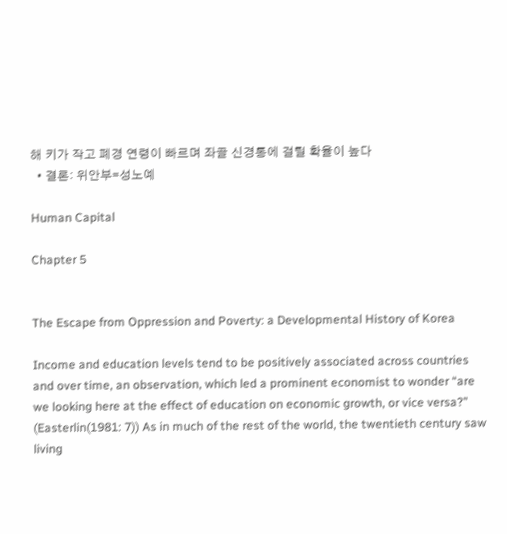해 키가 작고 폐경 연령이 빠르며 좌골 신경통에 걸릴 확율이 높다
  • 결론: 위안부=성노예

Human Capital

Chapter 5


The Escape from Oppression and Poverty: a Developmental History of Korea

Income and education levels tend to be positively associated across countries and over time, an observation, which led a prominent economist to wonder “are we looking here at the effect of education on economic growth, or vice versa?” (Easterlin(1981: 7)) As in much of the rest of the world, the twentieth century saw living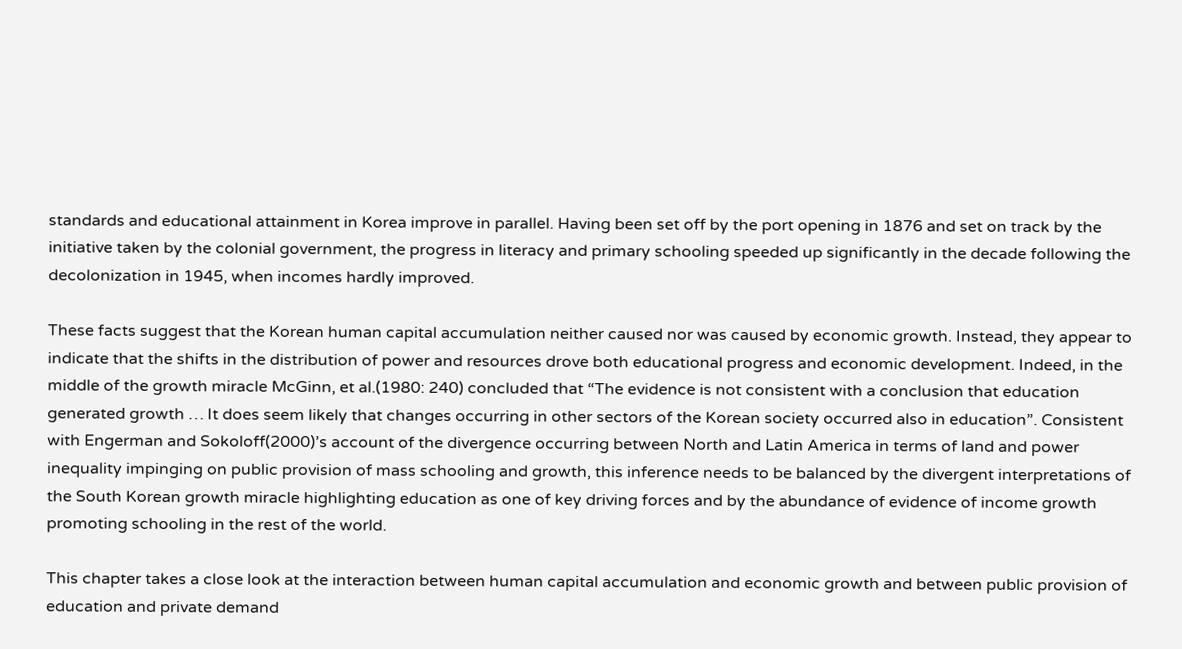standards and educational attainment in Korea improve in parallel. Having been set off by the port opening in 1876 and set on track by the initiative taken by the colonial government, the progress in literacy and primary schooling speeded up significantly in the decade following the decolonization in 1945, when incomes hardly improved.

These facts suggest that the Korean human capital accumulation neither caused nor was caused by economic growth. Instead, they appear to indicate that the shifts in the distribution of power and resources drove both educational progress and economic development. Indeed, in the middle of the growth miracle McGinn, et al.(1980: 240) concluded that “The evidence is not consistent with a conclusion that education generated growth … It does seem likely that changes occurring in other sectors of the Korean society occurred also in education”. Consistent with Engerman and Sokoloff(2000)’s account of the divergence occurring between North and Latin America in terms of land and power inequality impinging on public provision of mass schooling and growth, this inference needs to be balanced by the divergent interpretations of the South Korean growth miracle highlighting education as one of key driving forces and by the abundance of evidence of income growth promoting schooling in the rest of the world.

This chapter takes a close look at the interaction between human capital accumulation and economic growth and between public provision of education and private demand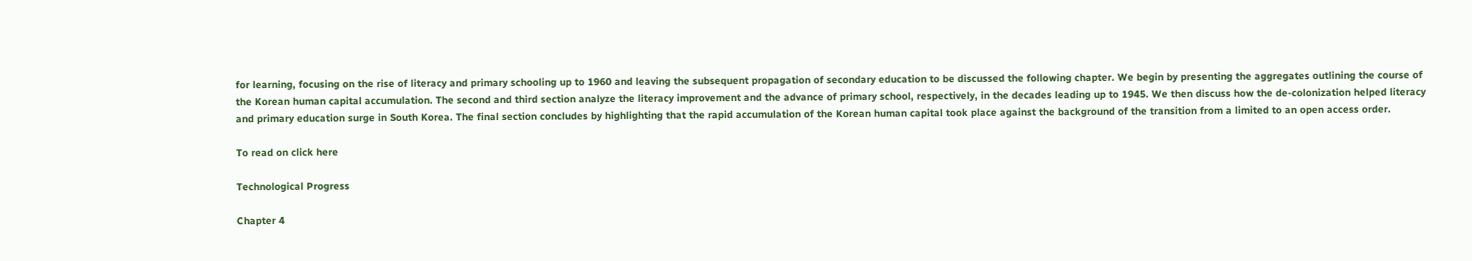for learning, focusing on the rise of literacy and primary schooling up to 1960 and leaving the subsequent propagation of secondary education to be discussed the following chapter. We begin by presenting the aggregates outlining the course of the Korean human capital accumulation. The second and third section analyze the literacy improvement and the advance of primary school, respectively, in the decades leading up to 1945. We then discuss how the de-colonization helped literacy and primary education surge in South Korea. The final section concludes by highlighting that the rapid accumulation of the Korean human capital took place against the background of the transition from a limited to an open access order.

To read on click here

Technological Progress

Chapter 4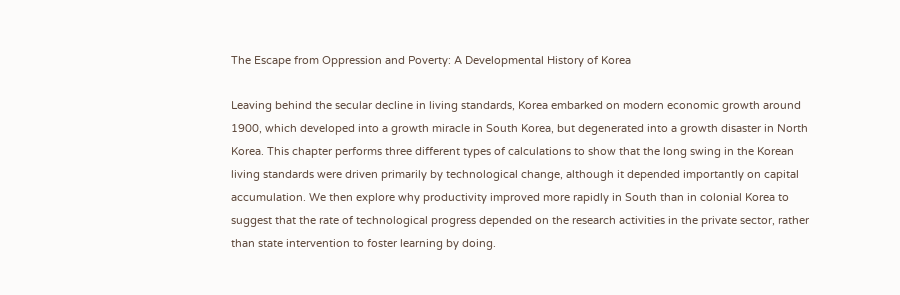The Escape from Oppression and Poverty: A Developmental History of Korea

Leaving behind the secular decline in living standards, Korea embarked on modern economic growth around 1900, which developed into a growth miracle in South Korea, but degenerated into a growth disaster in North Korea. This chapter performs three different types of calculations to show that the long swing in the Korean living standards were driven primarily by technological change, although it depended importantly on capital accumulation. We then explore why productivity improved more rapidly in South than in colonial Korea to suggest that the rate of technological progress depended on the research activities in the private sector, rather than state intervention to foster learning by doing.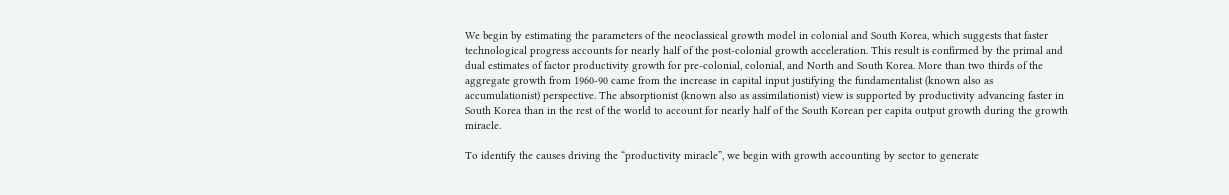We begin by estimating the parameters of the neoclassical growth model in colonial and South Korea, which suggests that faster technological progress accounts for nearly half of the post-colonial growth acceleration. This result is confirmed by the primal and dual estimates of factor productivity growth for pre-colonial, colonial, and North and South Korea. More than two thirds of the aggregate growth from 1960-90 came from the increase in capital input justifying the fundamentalist (known also as accumulationist) perspective. The absorptionist (known also as assimilationist) view is supported by productivity advancing faster in South Korea than in the rest of the world to account for nearly half of the South Korean per capita output growth during the growth miracle.

To identify the causes driving the “productivity miracle”, we begin with growth accounting by sector to generate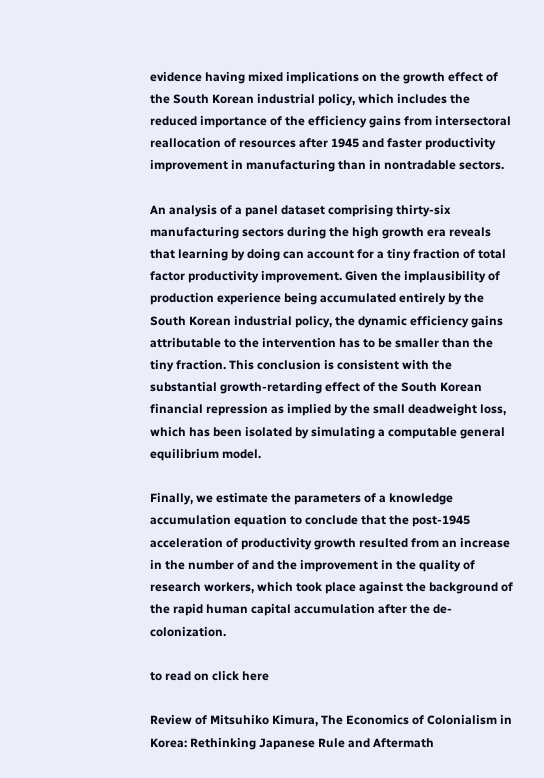evidence having mixed implications on the growth effect of the South Korean industrial policy, which includes the reduced importance of the efficiency gains from intersectoral reallocation of resources after 1945 and faster productivity improvement in manufacturing than in nontradable sectors.

An analysis of a panel dataset comprising thirty-six manufacturing sectors during the high growth era reveals that learning by doing can account for a tiny fraction of total factor productivity improvement. Given the implausibility of production experience being accumulated entirely by the South Korean industrial policy, the dynamic efficiency gains attributable to the intervention has to be smaller than the tiny fraction. This conclusion is consistent with the substantial growth-retarding effect of the South Korean financial repression as implied by the small deadweight loss, which has been isolated by simulating a computable general equilibrium model.

Finally, we estimate the parameters of a knowledge accumulation equation to conclude that the post-1945 acceleration of productivity growth resulted from an increase in the number of and the improvement in the quality of research workers, which took place against the background of the rapid human capital accumulation after the de-colonization.

to read on click here

Review of Mitsuhiko Kimura, The Economics of Colonialism in Korea: Rethinking Japanese Rule and Aftermath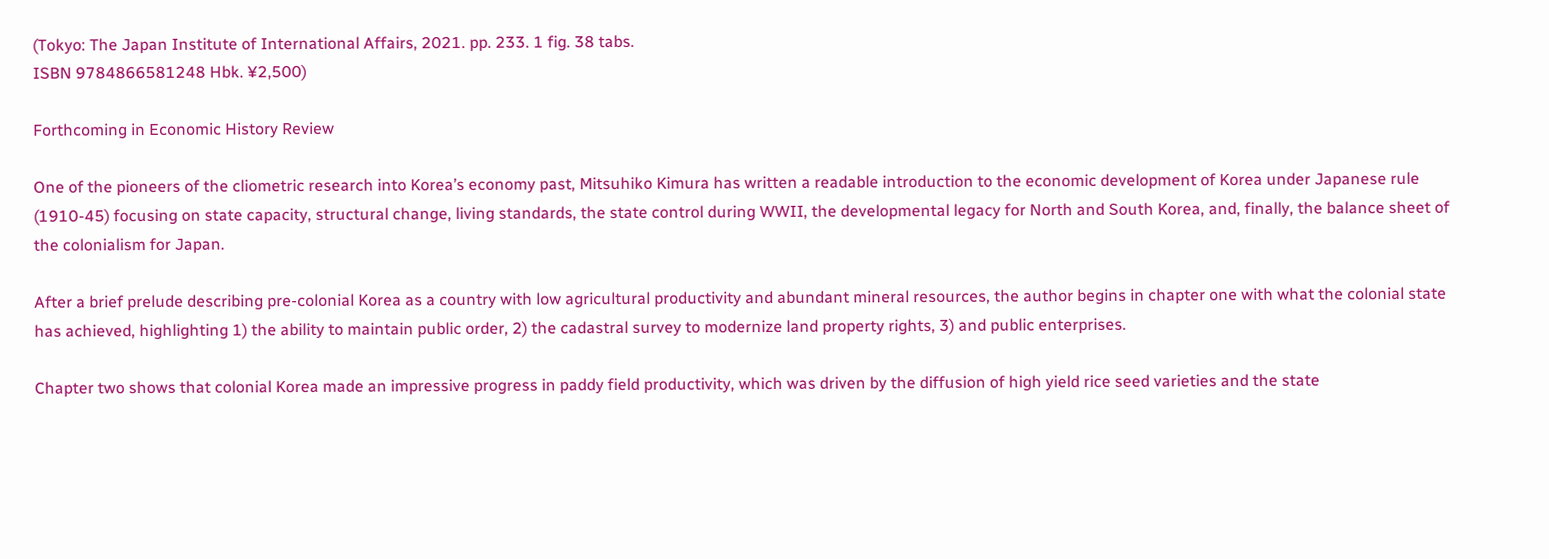(Tokyo: The Japan Institute of International Affairs, 2021. pp. 233. 1 fig. 38 tabs.
ISBN 9784866581248 Hbk. ¥2,500)

Forthcoming in Economic History Review

One of the pioneers of the cliometric research into Korea’s economy past, Mitsuhiko Kimura has written a readable introduction to the economic development of Korea under Japanese rule (1910-45) focusing on state capacity, structural change, living standards, the state control during WWII, the developmental legacy for North and South Korea, and, finally, the balance sheet of the colonialism for Japan.

After a brief prelude describing pre-colonial Korea as a country with low agricultural productivity and abundant mineral resources, the author begins in chapter one with what the colonial state has achieved, highlighting 1) the ability to maintain public order, 2) the cadastral survey to modernize land property rights, 3) and public enterprises.

Chapter two shows that colonial Korea made an impressive progress in paddy field productivity, which was driven by the diffusion of high yield rice seed varieties and the state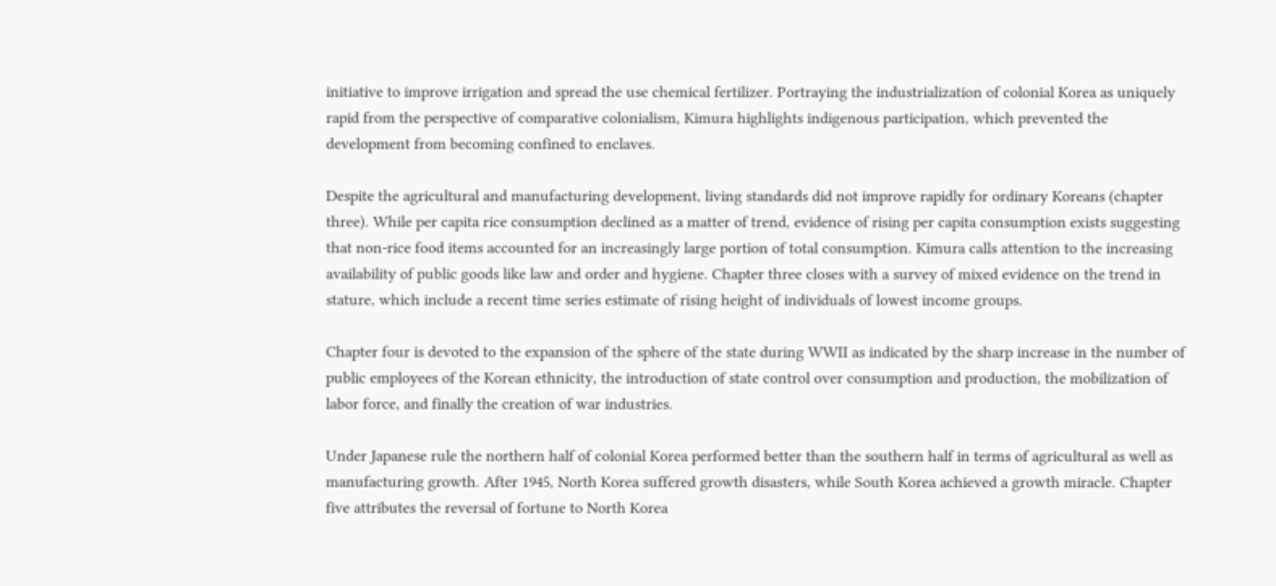initiative to improve irrigation and spread the use chemical fertilizer. Portraying the industrialization of colonial Korea as uniquely rapid from the perspective of comparative colonialism, Kimura highlights indigenous participation, which prevented the development from becoming confined to enclaves.

Despite the agricultural and manufacturing development, living standards did not improve rapidly for ordinary Koreans (chapter three). While per capita rice consumption declined as a matter of trend, evidence of rising per capita consumption exists suggesting that non-rice food items accounted for an increasingly large portion of total consumption. Kimura calls attention to the increasing availability of public goods like law and order and hygiene. Chapter three closes with a survey of mixed evidence on the trend in stature, which include a recent time series estimate of rising height of individuals of lowest income groups.

Chapter four is devoted to the expansion of the sphere of the state during WWII as indicated by the sharp increase in the number of public employees of the Korean ethnicity, the introduction of state control over consumption and production, the mobilization of labor force, and finally the creation of war industries.

Under Japanese rule the northern half of colonial Korea performed better than the southern half in terms of agricultural as well as manufacturing growth. After 1945, North Korea suffered growth disasters, while South Korea achieved a growth miracle. Chapter five attributes the reversal of fortune to North Korea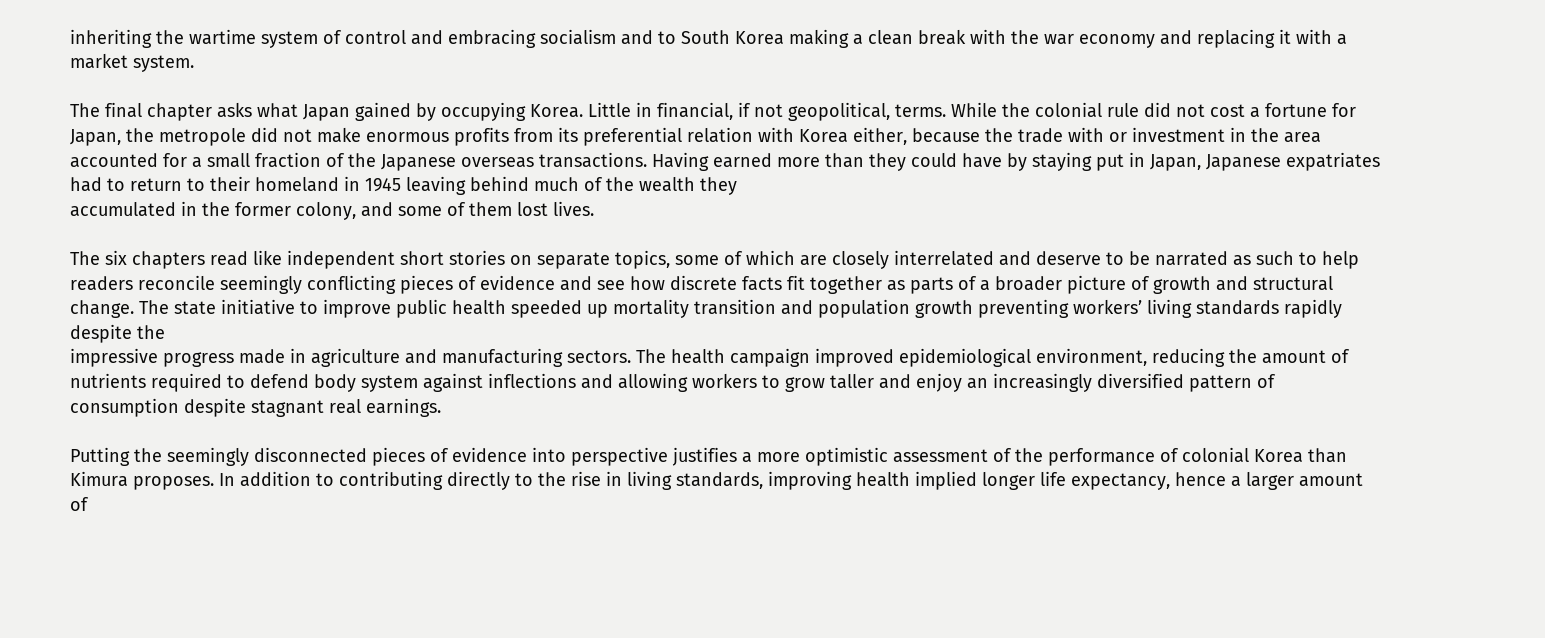inheriting the wartime system of control and embracing socialism and to South Korea making a clean break with the war economy and replacing it with a market system.

The final chapter asks what Japan gained by occupying Korea. Little in financial, if not geopolitical, terms. While the colonial rule did not cost a fortune for Japan, the metropole did not make enormous profits from its preferential relation with Korea either, because the trade with or investment in the area accounted for a small fraction of the Japanese overseas transactions. Having earned more than they could have by staying put in Japan, Japanese expatriates had to return to their homeland in 1945 leaving behind much of the wealth they
accumulated in the former colony, and some of them lost lives.

The six chapters read like independent short stories on separate topics, some of which are closely interrelated and deserve to be narrated as such to help readers reconcile seemingly conflicting pieces of evidence and see how discrete facts fit together as parts of a broader picture of growth and structural change. The state initiative to improve public health speeded up mortality transition and population growth preventing workers’ living standards rapidly despite the
impressive progress made in agriculture and manufacturing sectors. The health campaign improved epidemiological environment, reducing the amount of nutrients required to defend body system against inflections and allowing workers to grow taller and enjoy an increasingly diversified pattern of consumption despite stagnant real earnings.

Putting the seemingly disconnected pieces of evidence into perspective justifies a more optimistic assessment of the performance of colonial Korea than Kimura proposes. In addition to contributing directly to the rise in living standards, improving health implied longer life expectancy, hence a larger amount of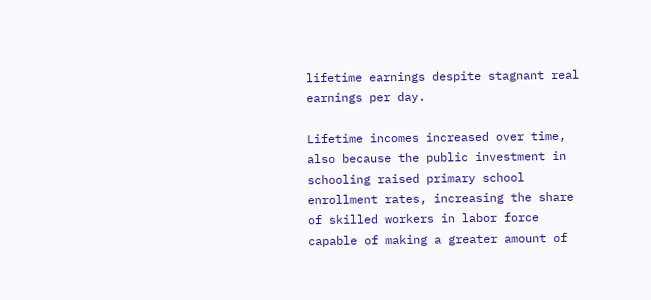lifetime earnings despite stagnant real earnings per day.

Lifetime incomes increased over time, also because the public investment in schooling raised primary school enrollment rates, increasing the share of skilled workers in labor force capable of making a greater amount of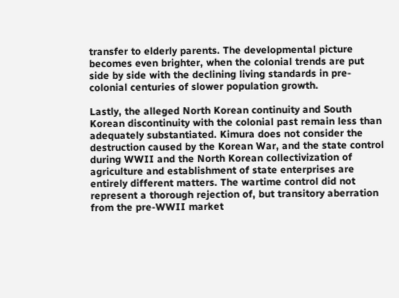transfer to elderly parents. The developmental picture becomes even brighter, when the colonial trends are put side by side with the declining living standards in pre-colonial centuries of slower population growth.

Lastly, the alleged North Korean continuity and South Korean discontinuity with the colonial past remain less than adequately substantiated. Kimura does not consider the destruction caused by the Korean War, and the state control during WWII and the North Korean collectivization of agriculture and establishment of state enterprises are entirely different matters. The wartime control did not represent a thorough rejection of, but transitory aberration from the pre-WWII market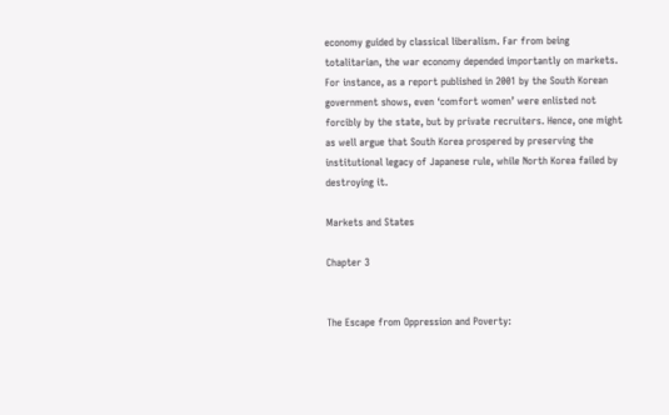economy guided by classical liberalism. Far from being totalitarian, the war economy depended importantly on markets. For instance, as a report published in 2001 by the South Korean government shows, even ‘comfort women’ were enlisted not forcibly by the state, but by private recruiters. Hence, one might as well argue that South Korea prospered by preserving the institutional legacy of Japanese rule, while North Korea failed by destroying it.

Markets and States

Chapter 3


The Escape from Oppression and Poverty: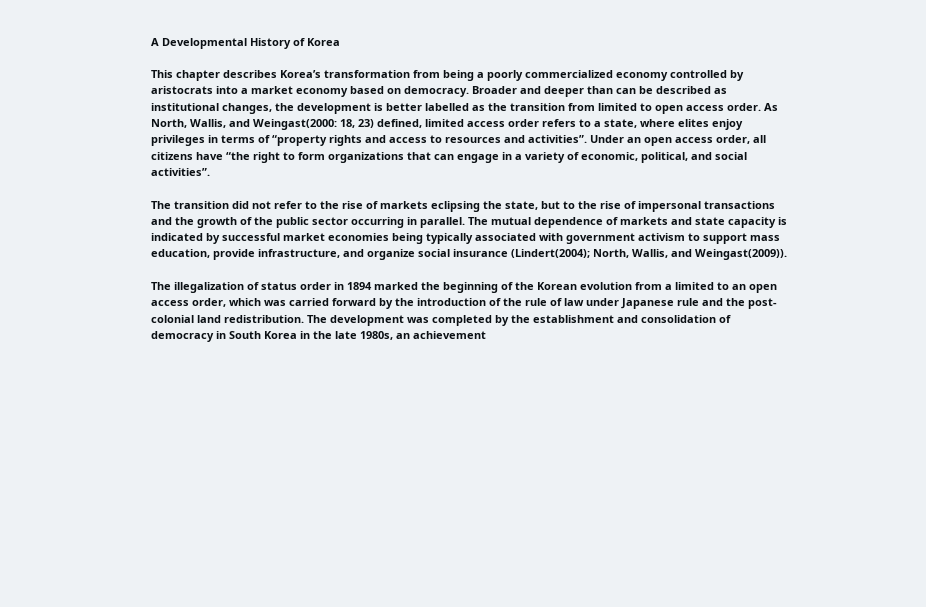A Developmental History of Korea

This chapter describes Korea’s transformation from being a poorly commercialized economy controlled by aristocrats into a market economy based on democracy. Broader and deeper than can be described as institutional changes, the development is better labelled as the transition from limited to open access order. As North, Wallis, and Weingast(2000: 18, 23) defined, limited access order refers to a state, where elites enjoy privileges in terms of “property rights and access to resources and activities”. Under an open access order, all citizens have “the right to form organizations that can engage in a variety of economic, political, and social activities”.

The transition did not refer to the rise of markets eclipsing the state, but to the rise of impersonal transactions and the growth of the public sector occurring in parallel. The mutual dependence of markets and state capacity is indicated by successful market economies being typically associated with government activism to support mass education, provide infrastructure, and organize social insurance (Lindert(2004); North, Wallis, and Weingast(2009)).

The illegalization of status order in 1894 marked the beginning of the Korean evolution from a limited to an open access order, which was carried forward by the introduction of the rule of law under Japanese rule and the post-colonial land redistribution. The development was completed by the establishment and consolidation of democracy in South Korea in the late 1980s, an achievement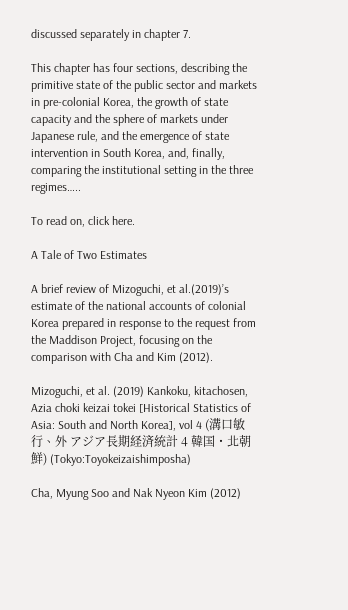discussed separately in chapter 7.

This chapter has four sections, describing the primitive state of the public sector and markets in pre-colonial Korea, the growth of state capacity and the sphere of markets under Japanese rule, and the emergence of state intervention in South Korea, and, finally, comparing the institutional setting in the three regimes…..

To read on, click here.

A Tale of Two Estimates

A brief review of Mizoguchi, et al.(2019)’s estimate of the national accounts of colonial Korea prepared in response to the request from the Maddison Project, focusing on the comparison with Cha and Kim (2012).

Mizoguchi, et al. (2019) Kankoku, kitachosen, Azia choki keizai tokei [Historical Statistics of Asia: South and North Korea], vol 4 (溝口敏行、外 アジア長期経済統計 4 韓国・北朝鮮) (Tokyo:Toyokeizaishimposha)

Cha, Myung Soo and Nak Nyeon Kim (2012)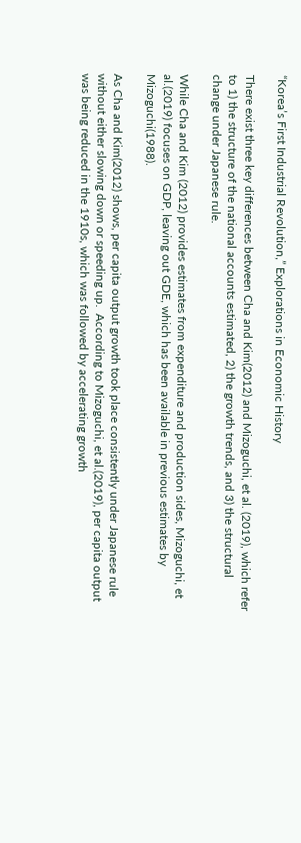“Korea’s First Industrial Revolution,” Explorations in Economic History

There exist three key differences between Cha and Kim(2012) and Mizoguchi, et al. (2019), which refer to 1) the structure of the national accounts estimated, 2) the growth trends, and 3) the structural change under Japanese rule.

While Cha and Kim (2012) provides estimates from expenditure and production sides, Mizoguchi, et al.(2019) focuses on GDP, leaving out GDE, which has been available in previous estimates by Mizoguchi(1988).

As Cha and Kim(2012) shows, per capita output growth took place consistently under Japanese rule without either slowing down or speeding up.  According to Mizoguchi, et al.(2019), per capita output was being reduced in the 1910s, which was followed by accelerating growth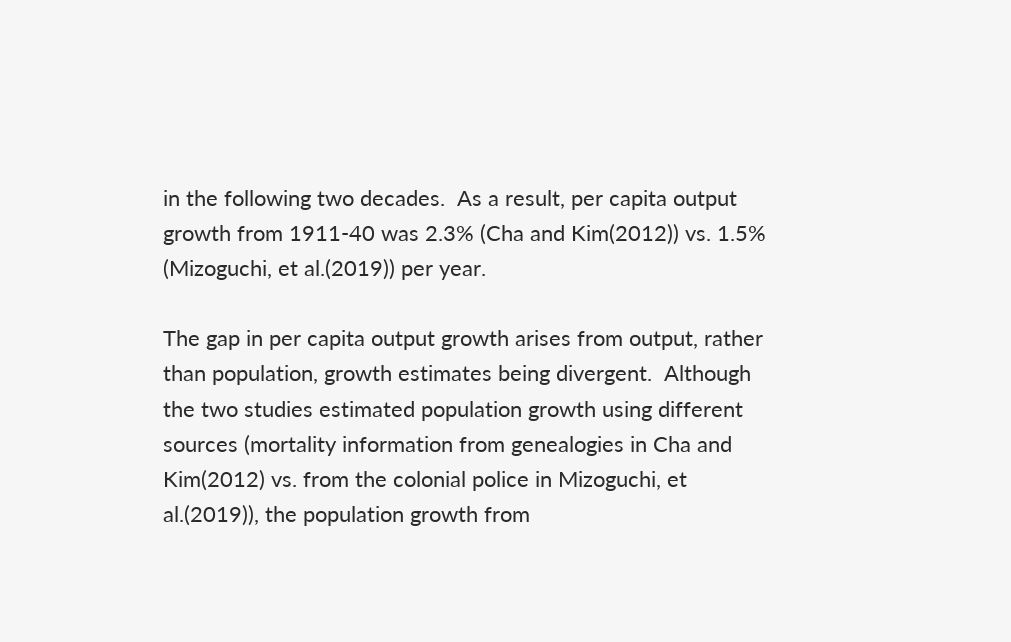in the following two decades.  As a result, per capita output growth from 1911-40 was 2.3% (Cha and Kim(2012)) vs. 1.5% (Mizoguchi, et al.(2019)) per year.

The gap in per capita output growth arises from output, rather than population, growth estimates being divergent.  Although the two studies estimated population growth using different sources (mortality information from genealogies in Cha and Kim(2012) vs. from the colonial police in Mizoguchi, et al.(2019)), the population growth from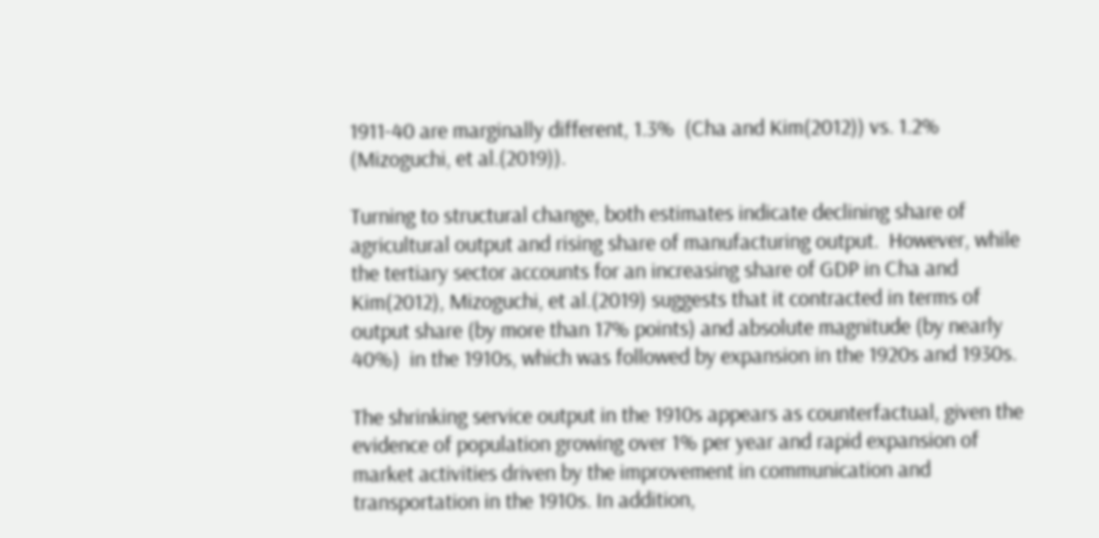1911-40 are marginally different, 1.3%  (Cha and Kim(2012)) vs. 1.2% (Mizoguchi, et al.(2019)).

Turning to structural change, both estimates indicate declining share of agricultural output and rising share of manufacturing output.  However, while the tertiary sector accounts for an increasing share of GDP in Cha and Kim(2012), Mizoguchi, et al.(2019) suggests that it contracted in terms of output share (by more than 17% points) and absolute magnitude (by nearly 40%)  in the 1910s, which was followed by expansion in the 1920s and 1930s.

The shrinking service output in the 1910s appears as counterfactual, given the evidence of population growing over 1% per year and rapid expansion of market activities driven by the improvement in communication and transportation in the 1910s. In addition,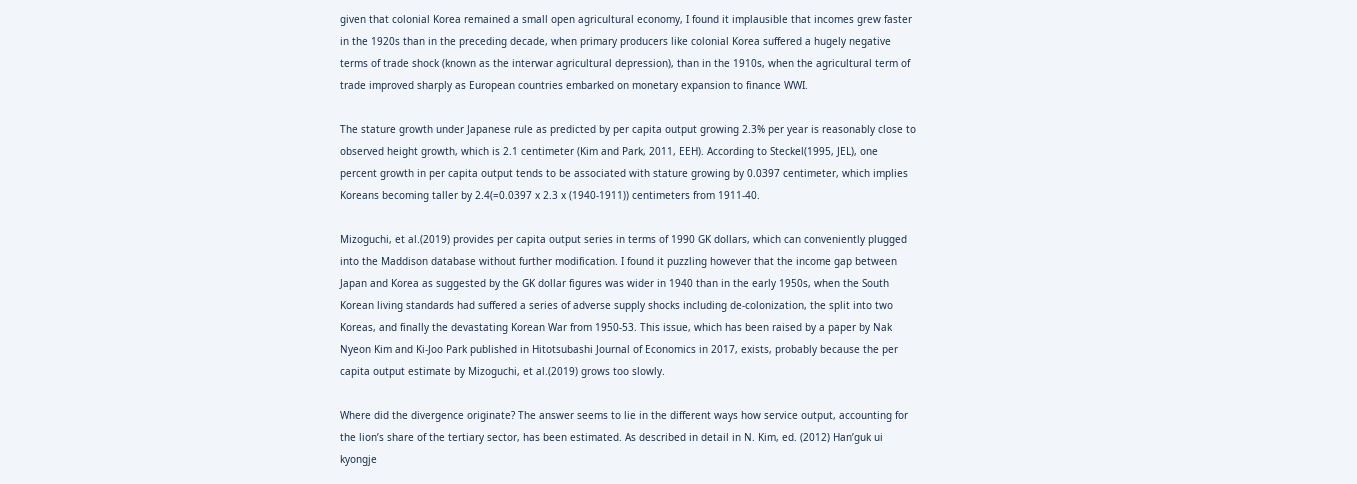given that colonial Korea remained a small open agricultural economy, I found it implausible that incomes grew faster in the 1920s than in the preceding decade, when primary producers like colonial Korea suffered a hugely negative terms of trade shock (known as the interwar agricultural depression), than in the 1910s, when the agricultural term of trade improved sharply as European countries embarked on monetary expansion to finance WWI.

The stature growth under Japanese rule as predicted by per capita output growing 2.3% per year is reasonably close to observed height growth, which is 2.1 centimeter (Kim and Park, 2011, EEH). According to Steckel(1995, JEL), one percent growth in per capita output tends to be associated with stature growing by 0.0397 centimeter, which implies Koreans becoming taller by 2.4(=0.0397 x 2.3 x (1940-1911)) centimeters from 1911-40.

Mizoguchi, et al.(2019) provides per capita output series in terms of 1990 GK dollars, which can conveniently plugged into the Maddison database without further modification. I found it puzzling however that the income gap between Japan and Korea as suggested by the GK dollar figures was wider in 1940 than in the early 1950s, when the South Korean living standards had suffered a series of adverse supply shocks including de-colonization, the split into two Koreas, and finally the devastating Korean War from 1950-53. This issue, which has been raised by a paper by Nak Nyeon Kim and Ki-Joo Park published in Hitotsubashi Journal of Economics in 2017, exists, probably because the per capita output estimate by Mizoguchi, et al.(2019) grows too slowly.

Where did the divergence originate? The answer seems to lie in the different ways how service output, accounting for the lion’s share of the tertiary sector, has been estimated. As described in detail in N. Kim, ed. (2012) Han’guk ui kyongje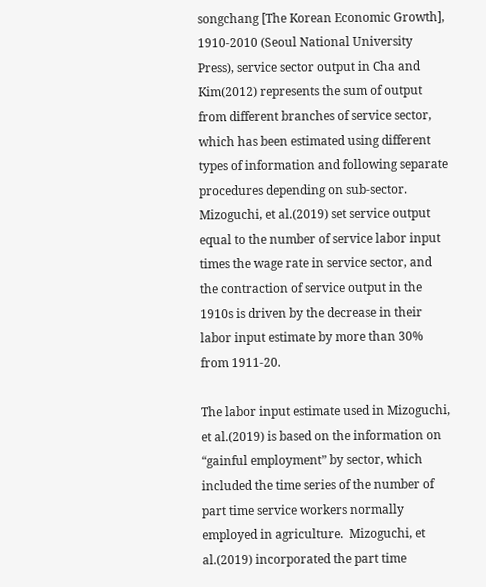songchang [The Korean Economic Growth], 1910-2010 (Seoul National University Press), service sector output in Cha and Kim(2012) represents the sum of output from different branches of service sector, which has been estimated using different types of information and following separate procedures depending on sub-sector. Mizoguchi, et al.(2019) set service output equal to the number of service labor input times the wage rate in service sector, and the contraction of service output in the 1910s is driven by the decrease in their labor input estimate by more than 30% from 1911-20.

The labor input estimate used in Mizoguchi, et al.(2019) is based on the information on “gainful employment” by sector, which included the time series of the number of part time service workers normally employed in agriculture.  Mizoguchi, et al.(2019) incorporated the part time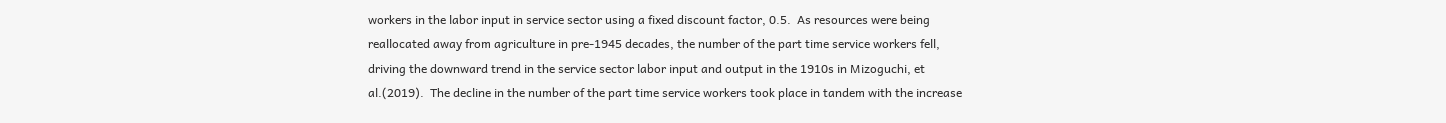workers in the labor input in service sector using a fixed discount factor, 0.5.  As resources were being reallocated away from agriculture in pre-1945 decades, the number of the part time service workers fell, driving the downward trend in the service sector labor input and output in the 1910s in Mizoguchi, et al.(2019).  The decline in the number of the part time service workers took place in tandem with the increase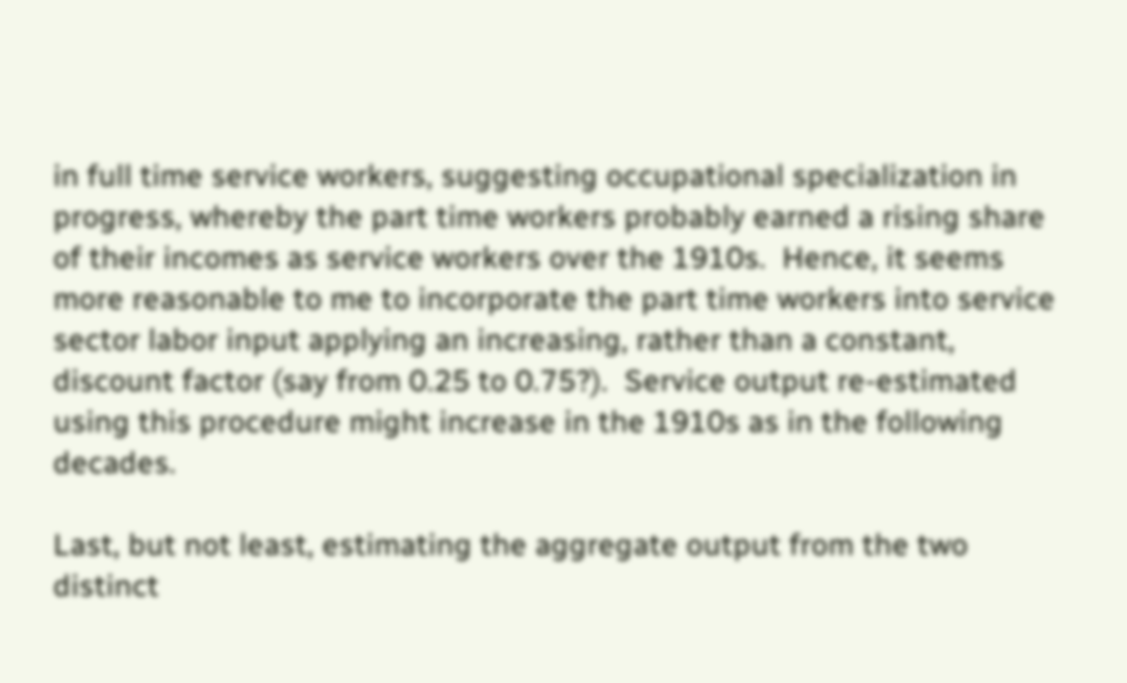in full time service workers, suggesting occupational specialization in progress, whereby the part time workers probably earned a rising share of their incomes as service workers over the 1910s.  Hence, it seems more reasonable to me to incorporate the part time workers into service sector labor input applying an increasing, rather than a constant, discount factor (say from 0.25 to 0.75?).  Service output re-estimated using this procedure might increase in the 1910s as in the following decades.

Last, but not least, estimating the aggregate output from the two distinct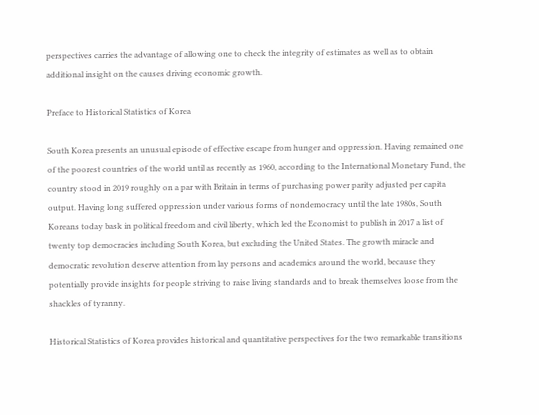perspectives carries the advantage of allowing one to check the integrity of estimates as well as to obtain additional insight on the causes driving economic growth.

Preface to Historical Statistics of Korea

South Korea presents an unusual episode of effective escape from hunger and oppression. Having remained one of the poorest countries of the world until as recently as 1960, according to the International Monetary Fund, the country stood in 2019 roughly on a par with Britain in terms of purchasing power parity adjusted per capita output. Having long suffered oppression under various forms of nondemocracy until the late 1980s, South Koreans today bask in political freedom and civil liberty, which led the Economist to publish in 2017 a list of twenty top democracies including South Korea, but excluding the United States. The growth miracle and democratic revolution deserve attention from lay persons and academics around the world, because they potentially provide insights for people striving to raise living standards and to break themselves loose from the shackles of tyranny.

Historical Statistics of Korea provides historical and quantitative perspectives for the two remarkable transitions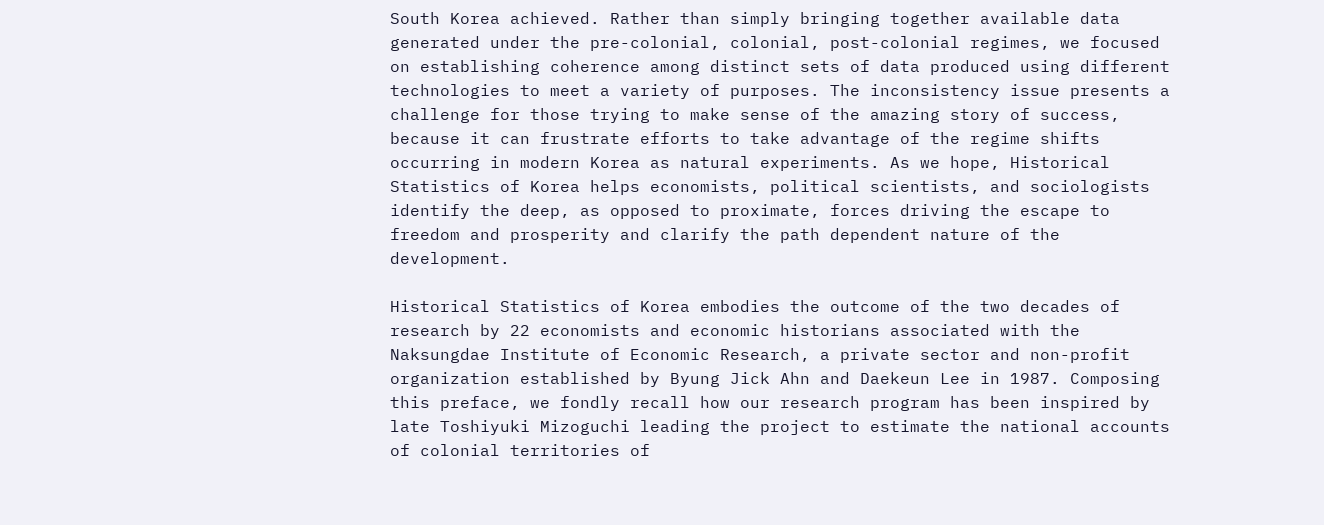South Korea achieved. Rather than simply bringing together available data generated under the pre-colonial, colonial, post-colonial regimes, we focused on establishing coherence among distinct sets of data produced using different technologies to meet a variety of purposes. The inconsistency issue presents a challenge for those trying to make sense of the amazing story of success, because it can frustrate efforts to take advantage of the regime shifts occurring in modern Korea as natural experiments. As we hope, Historical Statistics of Korea helps economists, political scientists, and sociologists identify the deep, as opposed to proximate, forces driving the escape to freedom and prosperity and clarify the path dependent nature of the development.

Historical Statistics of Korea embodies the outcome of the two decades of research by 22 economists and economic historians associated with the Naksungdae Institute of Economic Research, a private sector and non-profit organization established by Byung Jick Ahn and Daekeun Lee in 1987. Composing this preface, we fondly recall how our research program has been inspired by late Toshiyuki Mizoguchi leading the project to estimate the national accounts of colonial territories of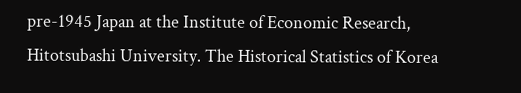pre-1945 Japan at the Institute of Economic Research, Hitotsubashi University. The Historical Statistics of Korea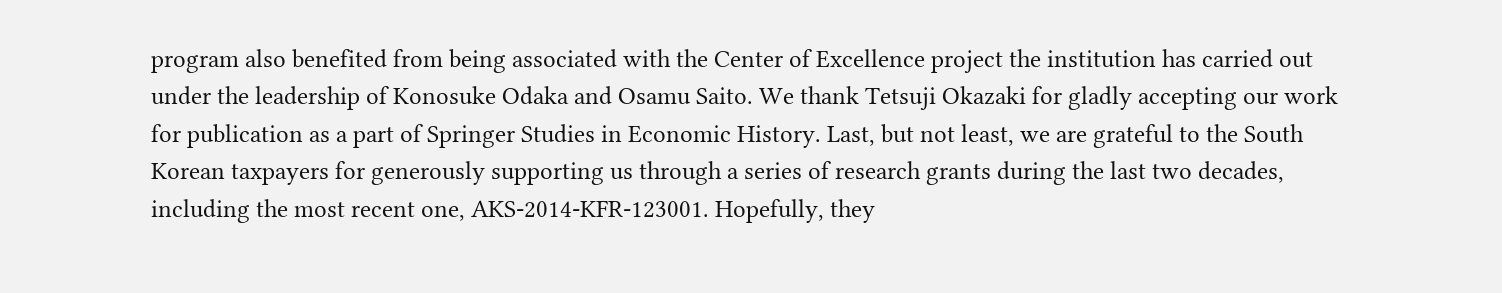program also benefited from being associated with the Center of Excellence project the institution has carried out under the leadership of Konosuke Odaka and Osamu Saito. We thank Tetsuji Okazaki for gladly accepting our work for publication as a part of Springer Studies in Economic History. Last, but not least, we are grateful to the South Korean taxpayers for generously supporting us through a series of research grants during the last two decades, including the most recent one, AKS-2014-KFR-123001. Hopefully, they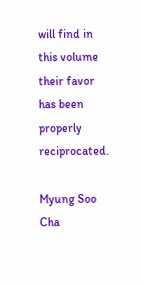will find in this volume their favor has been properly reciprocated.

Myung Soo Cha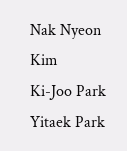Nak Nyeon Kim
Ki-Joo Park
Yitaek Park